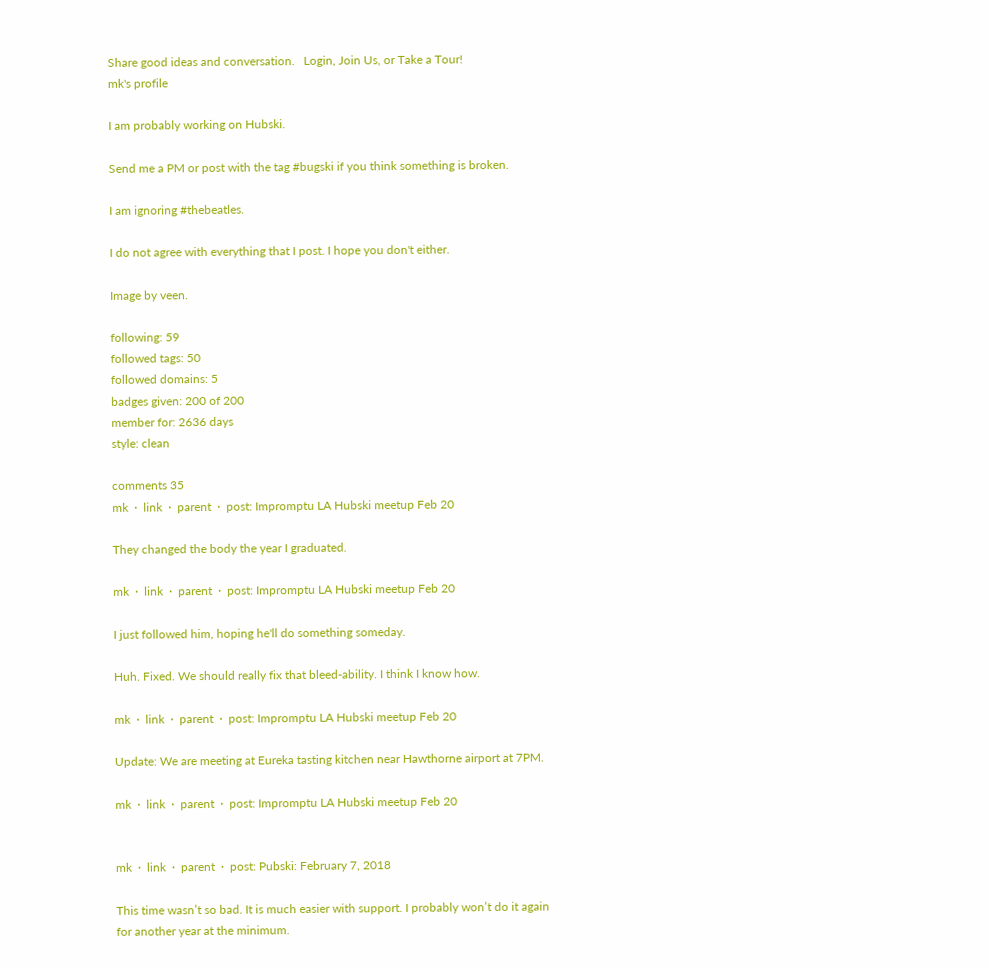Share good ideas and conversation.   Login, Join Us, or Take a Tour!
mk's profile

I am probably working on Hubski.

Send me a PM or post with the tag #bugski if you think something is broken.

I am ignoring #thebeatles.

I do not agree with everything that I post. I hope you don't either.

Image by veen.

following: 59
followed tags: 50
followed domains: 5
badges given: 200 of 200
member for: 2636 days
style: clean

comments 35
mk  ·  link  ·  parent  ·  post: Impromptu LA Hubski meetup Feb 20

They changed the body the year I graduated.

mk  ·  link  ·  parent  ·  post: Impromptu LA Hubski meetup Feb 20

I just followed him, hoping he'll do something someday.

Huh. Fixed. We should really fix that bleed-ability. I think I know how.

mk  ·  link  ·  parent  ·  post: Impromptu LA Hubski meetup Feb 20

Update: We are meeting at Eureka tasting kitchen near Hawthorne airport at 7PM.

mk  ·  link  ·  parent  ·  post: Impromptu LA Hubski meetup Feb 20


mk  ·  link  ·  parent  ·  post: Pubski: February 7, 2018

This time wasn’t so bad. It is much easier with support. I probably won’t do it again for another year at the minimum.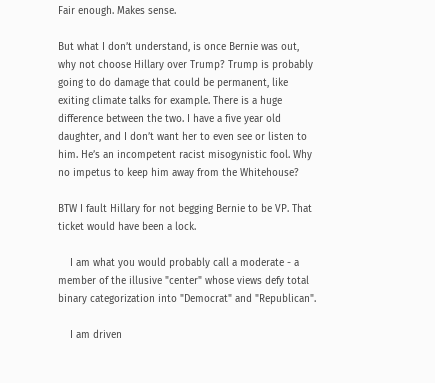Fair enough. Makes sense.

But what I don’t understand, is once Bernie was out, why not choose Hillary over Trump? Trump is probably going to do damage that could be permanent, like exiting climate talks for example. There is a huge difference between the two. I have a five year old daughter, and I don’t want her to even see or listen to him. He’s an incompetent racist misogynistic fool. Why no impetus to keep him away from the Whitehouse?

BTW I fault Hillary for not begging Bernie to be VP. That ticket would have been a lock.

    I am what you would probably call a moderate - a member of the illusive "center" whose views defy total binary categorization into "Democrat" and "Republican".

    I am driven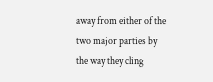away from either of the two major parties by the way they cling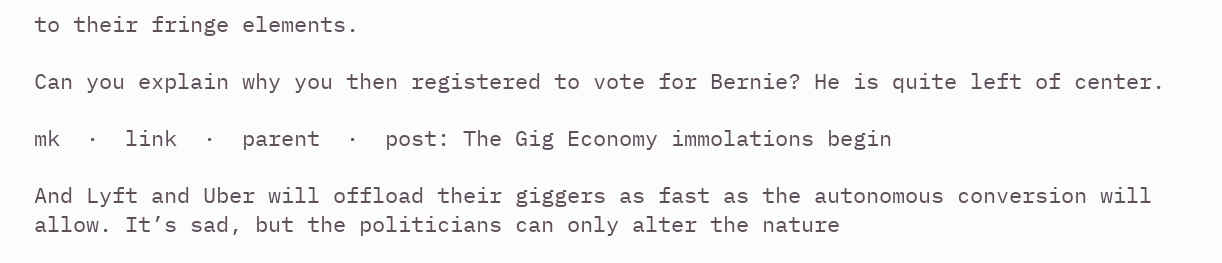to their fringe elements.

Can you explain why you then registered to vote for Bernie? He is quite left of center.

mk  ·  link  ·  parent  ·  post: The Gig Economy immolations begin

And Lyft and Uber will offload their giggers as fast as the autonomous conversion will allow. It’s sad, but the politicians can only alter the nature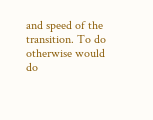and speed of the transition. To do otherwise would do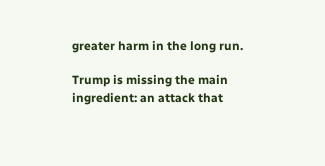greater harm in the long run.

Trump is missing the main ingredient: an attack that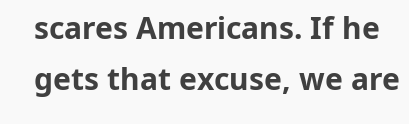scares Americans. If he gets that excuse, we are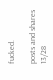fucked.

posts and shares 13/28